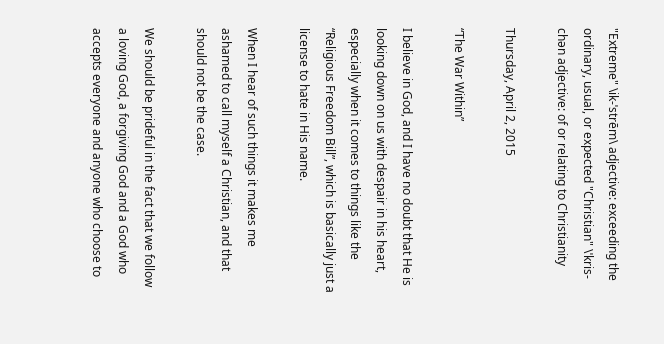"Extreme" \ik-ˈstrēm\ adjective: exceeding the ordinary, usual, or expected "Christian" \ˈkris-chən adjective: of or relating to Christianity

Thursday, April 2, 2015

“The War Within”

I believe in God, and I have no doubt that He is looking down on us with despair in his heart, especially when it comes to things like the “Religious Freedom Bill”, which is basically just a license to hate in His name.

When I hear of such things it makes me ashamed to call myself a Christian, and that should not be the case.

We should be prideful in the fact that we follow a loving God, a forgiving God and a God who accepts everyone and anyone who choose to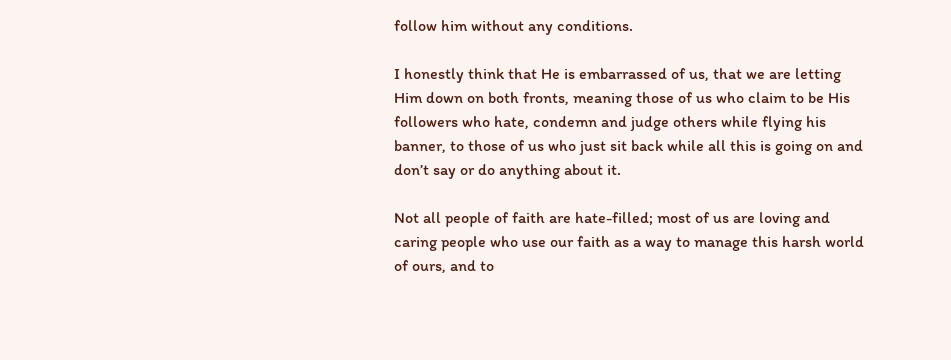follow him without any conditions.

I honestly think that He is embarrassed of us, that we are letting Him down on both fronts, meaning those of us who claim to be His followers who hate, condemn and judge others while flying his banner, to those of us who just sit back while all this is going on and don’t say or do anything about it.

Not all people of faith are hate-filled; most of us are loving and caring people who use our faith as a way to manage this harsh world of ours, and to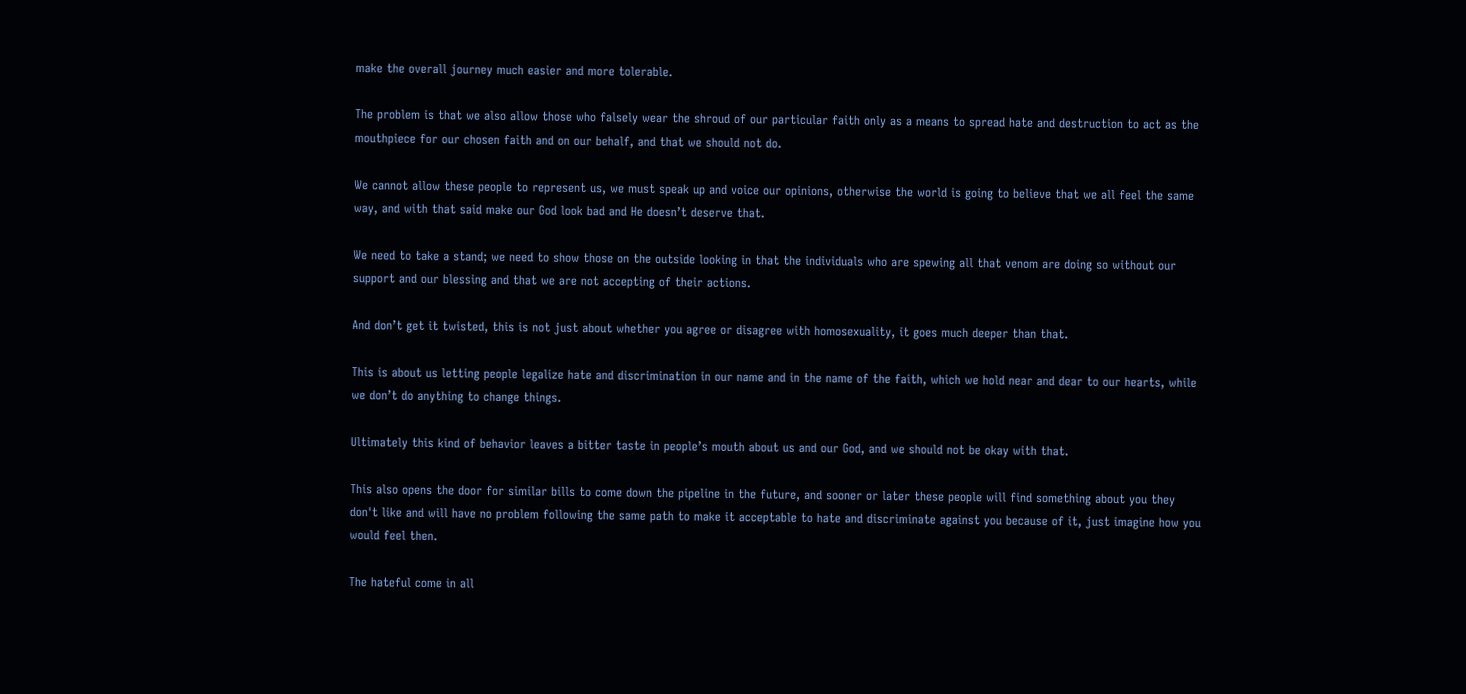make the overall journey much easier and more tolerable.

The problem is that we also allow those who falsely wear the shroud of our particular faith only as a means to spread hate and destruction to act as the mouthpiece for our chosen faith and on our behalf, and that we should not do.

We cannot allow these people to represent us, we must speak up and voice our opinions, otherwise the world is going to believe that we all feel the same way, and with that said make our God look bad and He doesn’t deserve that.

We need to take a stand; we need to show those on the outside looking in that the individuals who are spewing all that venom are doing so without our support and our blessing and that we are not accepting of their actions.

And don’t get it twisted, this is not just about whether you agree or disagree with homosexuality, it goes much deeper than that.

This is about us letting people legalize hate and discrimination in our name and in the name of the faith, which we hold near and dear to our hearts, while we don’t do anything to change things.

Ultimately this kind of behavior leaves a bitter taste in people’s mouth about us and our God, and we should not be okay with that.

This also opens the door for similar bills to come down the pipeline in the future, and sooner or later these people will find something about you they don't like and will have no problem following the same path to make it acceptable to hate and discriminate against you because of it, just imagine how you would feel then.

The hateful come in all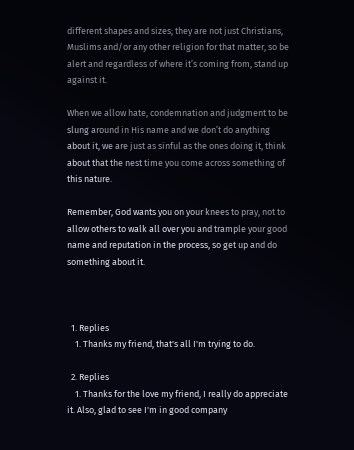different shapes and sizes; they are not just Christians, Muslims and/or any other religion for that matter, so be alert and regardless of where it’s coming from, stand up against it.

When we allow hate, condemnation and judgment to be slung around in His name and we don’t do anything about it, we are just as sinful as the ones doing it, think about that the nest time you come across something of this nature.

Remember, God wants you on your knees to pray, not to allow others to walk all over you and trample your good name and reputation in the process, so get up and do something about it.



  1. Replies
    1. Thanks my friend, that's all I'm trying to do.

  2. Replies
    1. Thanks for the love my friend, I really do appreciate it. Also, glad to see I'm in good company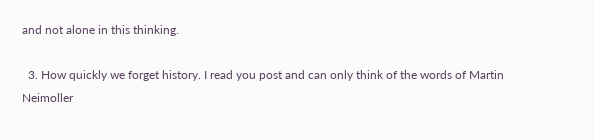and not alone in this thinking.

  3. How quickly we forget history. I read you post and can only think of the words of Martin Neimoller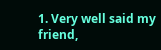1. Very well said my friend,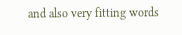and also very fitting words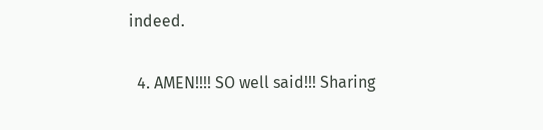indeed.

  4. AMEN!!!! SO well said!!! Sharing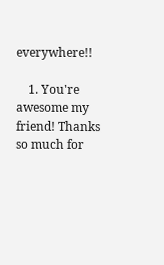everywhere!!

    1. You're awesome my friend! Thanks so much for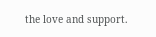the love and support.